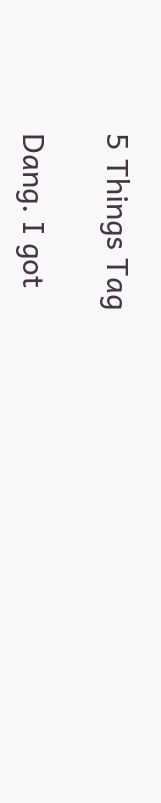5 Things Tag

Dang. I got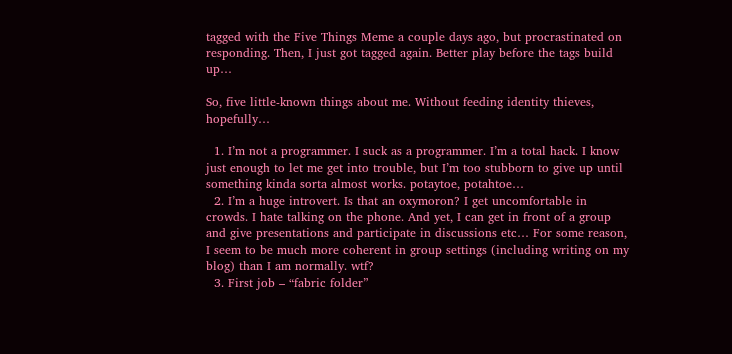tagged with the Five Things Meme a couple days ago, but procrastinated on responding. Then, I just got tagged again. Better play before the tags build up…

So, five little-known things about me. Without feeding identity thieves, hopefully…

  1. I’m not a programmer. I suck as a programmer. I’m a total hack. I know just enough to let me get into trouble, but I’m too stubborn to give up until something kinda sorta almost works. potaytoe, potahtoe…
  2. I’m a huge introvert. Is that an oxymoron? I get uncomfortable in crowds. I hate talking on the phone. And yet, I can get in front of a group and give presentations and participate in discussions etc… For some reason, I seem to be much more coherent in group settings (including writing on my blog) than I am normally. wtf?
  3. First job – “fabric folder”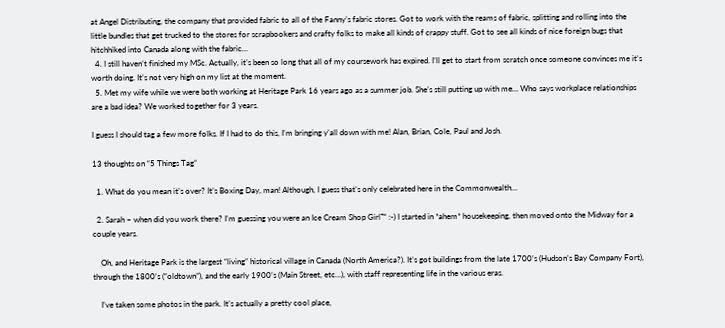at Angel Distributing, the company that provided fabric to all of the Fanny’s fabric stores. Got to work with the reams of fabric, splitting and rolling into the little bundles that get trucked to the stores for scrapbookers and crafty folks to make all kinds of crappy stuff. Got to see all kinds of nice foreign bugs that hitchhiked into Canada along with the fabric…
  4. I still haven’t finished my MSc. Actually, it’s been so long that all of my coursework has expired. I’ll get to start from scratch once someone convinces me it’s worth doing. It’s not very high on my list at the moment.
  5. Met my wife while we were both working at Heritage Park 16 years ago as a summer job. She’s still putting up with me… Who says workplace relationships are a bad idea? We worked together for 3 years.

I guess I should tag a few more folks. If I had to do this, I’m bringing y’all down with me! Alan, Brian, Cole, Paul and Josh.

13 thoughts on “5 Things Tag”

  1. What do you mean it’s over? It’s Boxing Day, man! Although, I guess that’s only celebrated here in the Commonwealth…

  2. Sarah – when did you work there? I’m guessing you were an Ice Cream Shop Girl™ :-) I started in *ahem* housekeeping, then moved onto the Midway for a couple years.

    Oh, and Heritage Park is the largest “living” historical village in Canada (North America?). It’s got buildings from the late 1700’s (Hudson’s Bay Company Fort), through the 1800’s (“oldtown”), and the early 1900’s (Main Street, etc…), with staff representing life in the various eras.

    I’ve taken some photos in the park. It’s actually a pretty cool place,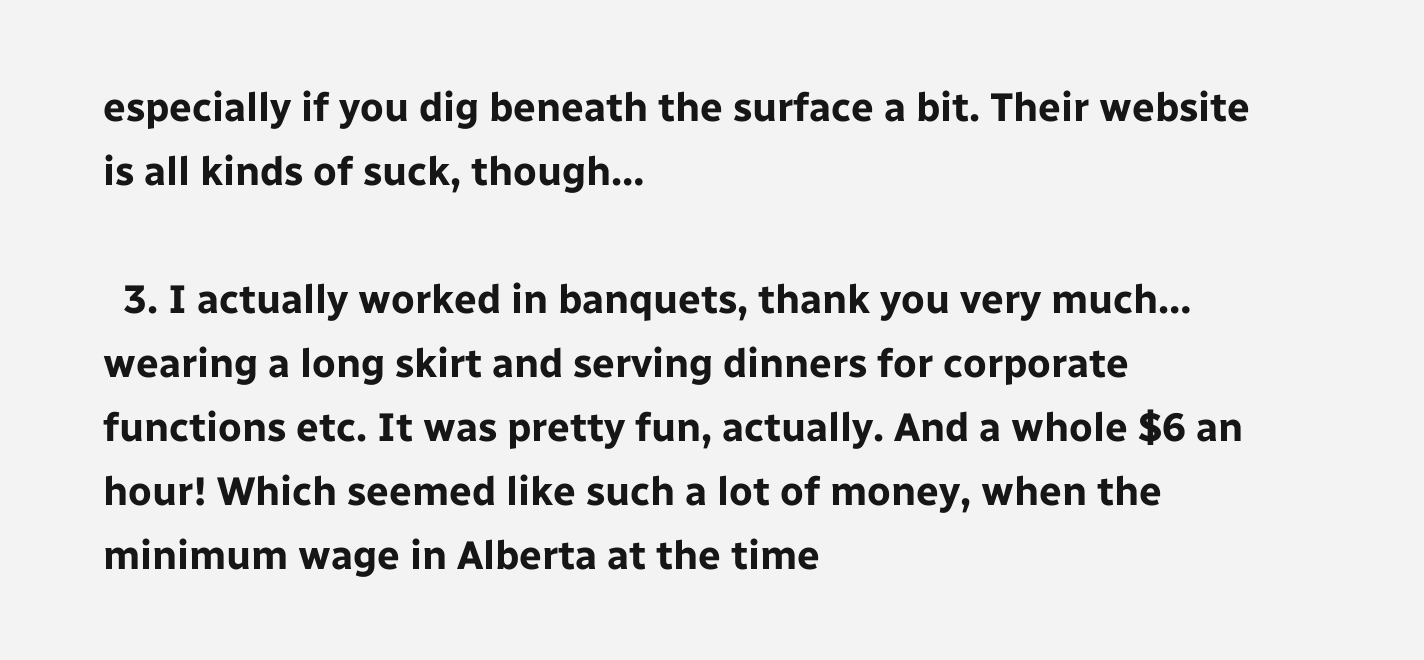especially if you dig beneath the surface a bit. Their website is all kinds of suck, though…

  3. I actually worked in banquets, thank you very much… wearing a long skirt and serving dinners for corporate functions etc. It was pretty fun, actually. And a whole $6 an hour! Which seemed like such a lot of money, when the minimum wage in Alberta at the time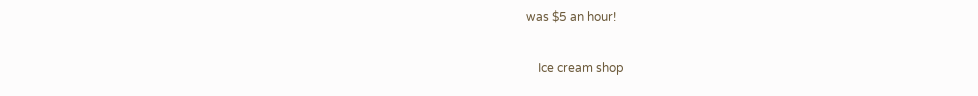was $5 an hour!

    Ice cream shop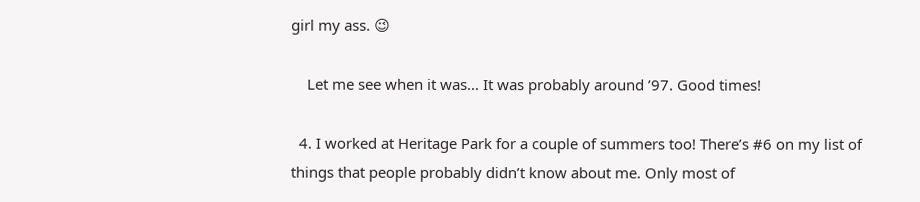girl my ass. 😉

    Let me see when it was… It was probably around ’97. Good times!

  4. I worked at Heritage Park for a couple of summers too! There’s #6 on my list of things that people probably didn’t know about me. Only most of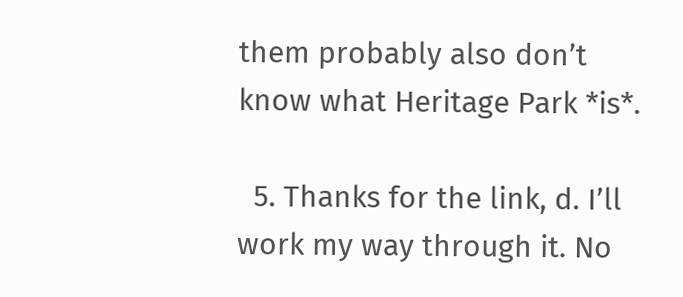them probably also don’t know what Heritage Park *is*.

  5. Thanks for the link, d. I’ll work my way through it. No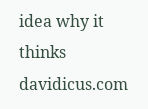idea why it thinks davidicus.com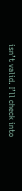isn’t valid. I’ll check into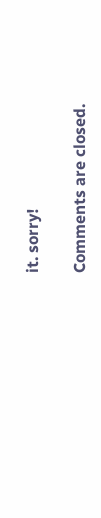it. sorry!

Comments are closed.